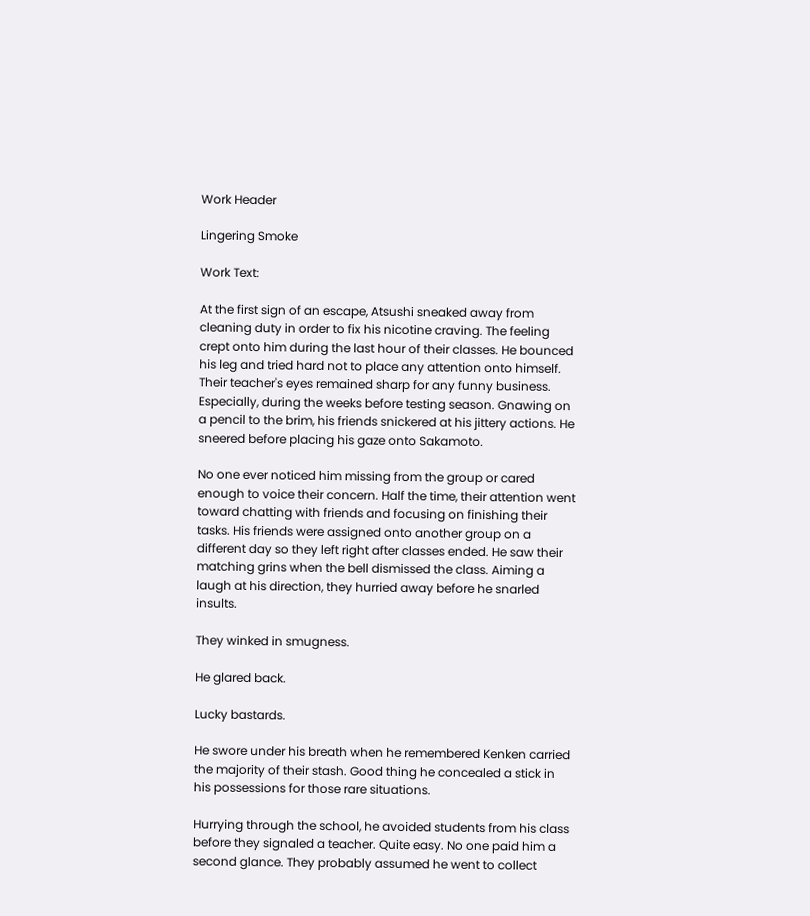Work Header

Lingering Smoke

Work Text:

At the first sign of an escape, Atsushi sneaked away from cleaning duty in order to fix his nicotine craving. The feeling crept onto him during the last hour of their classes. He bounced his leg and tried hard not to place any attention onto himself. Their teacher's eyes remained sharp for any funny business. Especially, during the weeks before testing season. Gnawing on a pencil to the brim, his friends snickered at his jittery actions. He sneered before placing his gaze onto Sakamoto.

No one ever noticed him missing from the group or cared enough to voice their concern. Half the time, their attention went toward chatting with friends and focusing on finishing their tasks. His friends were assigned onto another group on a different day so they left right after classes ended. He saw their matching grins when the bell dismissed the class. Aiming a laugh at his direction, they hurried away before he snarled insults.

They winked in smugness.

He glared back.

Lucky bastards.

He swore under his breath when he remembered Kenken carried the majority of their stash. Good thing he concealed a stick in his possessions for those rare situations.

Hurrying through the school, he avoided students from his class before they signaled a teacher. Quite easy. No one paid him a second glance. They probably assumed he went to collect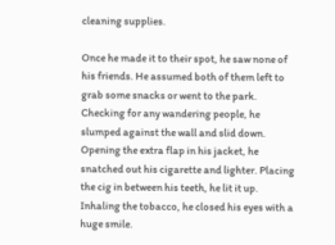cleaning supplies.

Once he made it to their spot, he saw none of his friends. He assumed both of them left to grab some snacks or went to the park. Checking for any wandering people, he slumped against the wall and slid down. Opening the extra flap in his jacket, he snatched out his cigarette and lighter. Placing the cig in between his teeth, he lit it up. Inhaling the tobacco, he closed his eyes with a huge smile.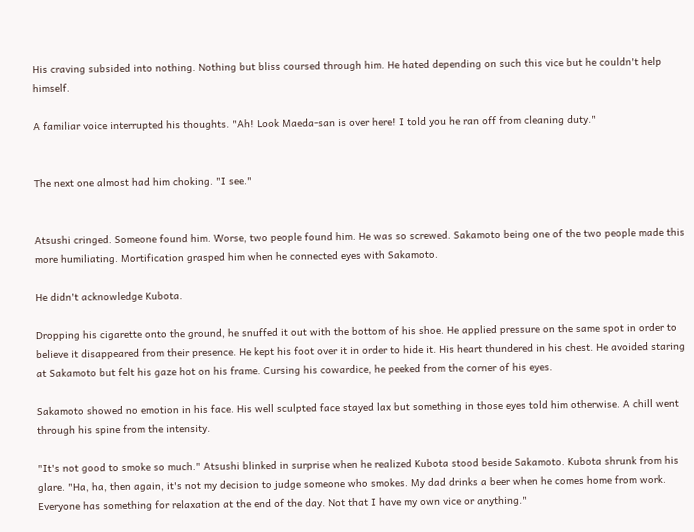His craving subsided into nothing. Nothing but bliss coursed through him. He hated depending on such this vice but he couldn't help himself.

A familiar voice interrupted his thoughts. "Ah! Look Maeda-san is over here! I told you he ran off from cleaning duty."


The next one almost had him choking. "I see."


Atsushi cringed. Someone found him. Worse, two people found him. He was so screwed. Sakamoto being one of the two people made this more humiliating. Mortification grasped him when he connected eyes with Sakamoto.

He didn't acknowledge Kubota.

Dropping his cigarette onto the ground, he snuffed it out with the bottom of his shoe. He applied pressure on the same spot in order to believe it disappeared from their presence. He kept his foot over it in order to hide it. His heart thundered in his chest. He avoided staring at Sakamoto but felt his gaze hot on his frame. Cursing his cowardice, he peeked from the corner of his eyes.

Sakamoto showed no emotion in his face. His well sculpted face stayed lax but something in those eyes told him otherwise. A chill went through his spine from the intensity.

"It's not good to smoke so much." Atsushi blinked in surprise when he realized Kubota stood beside Sakamoto. Kubota shrunk from his glare. "Ha, ha, then again, it's not my decision to judge someone who smokes. My dad drinks a beer when he comes home from work. Everyone has something for relaxation at the end of the day. Not that I have my own vice or anything."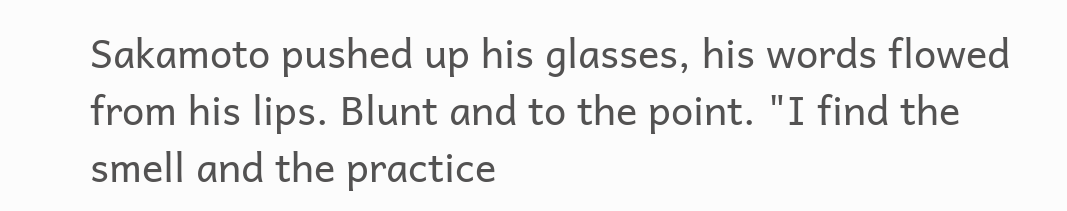Sakamoto pushed up his glasses, his words flowed from his lips. Blunt and to the point. "I find the smell and the practice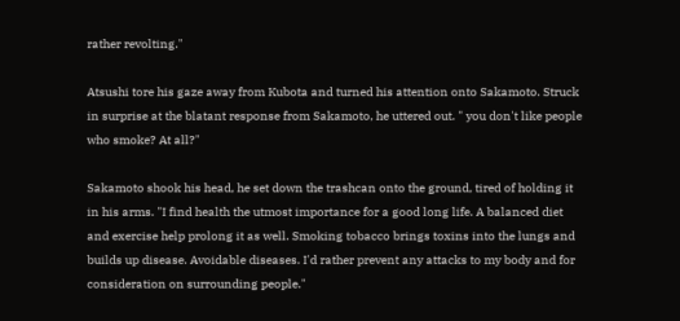rather revolting."

Atsushi tore his gaze away from Kubota and turned his attention onto Sakamoto. Struck in surprise at the blatant response from Sakamoto, he uttered out. " you don't like people who smoke? At all?"

Sakamoto shook his head, he set down the trashcan onto the ground, tired of holding it in his arms. "I find health the utmost importance for a good long life. A balanced diet and exercise help prolong it as well. Smoking tobacco brings toxins into the lungs and builds up disease. Avoidable diseases. I'd rather prevent any attacks to my body and for consideration on surrounding people."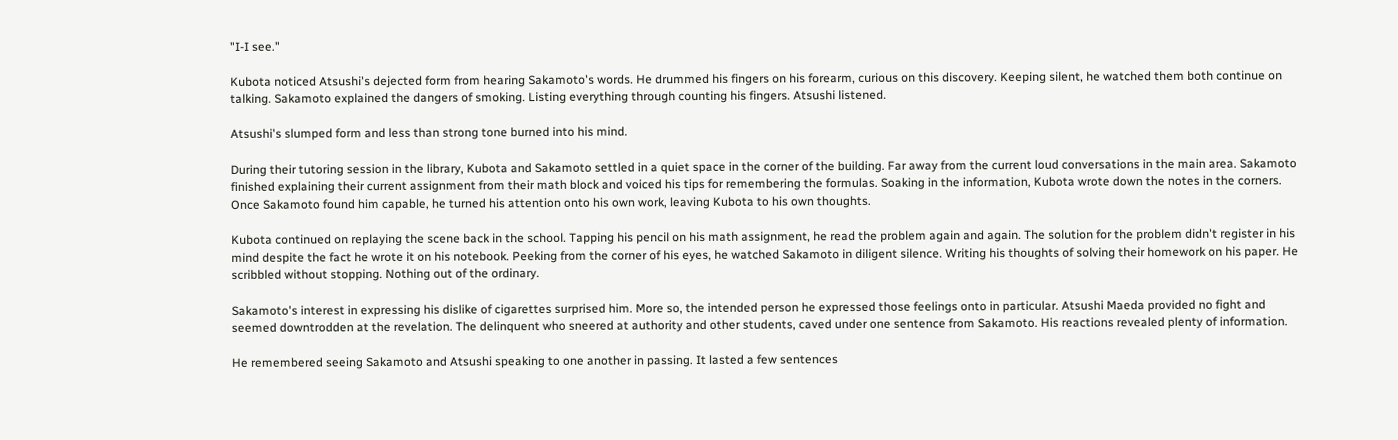"I-I see."

Kubota noticed Atsushi's dejected form from hearing Sakamoto's words. He drummed his fingers on his forearm, curious on this discovery. Keeping silent, he watched them both continue on talking. Sakamoto explained the dangers of smoking. Listing everything through counting his fingers. Atsushi listened.

Atsushi's slumped form and less than strong tone burned into his mind.

During their tutoring session in the library, Kubota and Sakamoto settled in a quiet space in the corner of the building. Far away from the current loud conversations in the main area. Sakamoto finished explaining their current assignment from their math block and voiced his tips for remembering the formulas. Soaking in the information, Kubota wrote down the notes in the corners. Once Sakamoto found him capable, he turned his attention onto his own work, leaving Kubota to his own thoughts.

Kubota continued on replaying the scene back in the school. Tapping his pencil on his math assignment, he read the problem again and again. The solution for the problem didn't register in his mind despite the fact he wrote it on his notebook. Peeking from the corner of his eyes, he watched Sakamoto in diligent silence. Writing his thoughts of solving their homework on his paper. He scribbled without stopping. Nothing out of the ordinary.

Sakamoto's interest in expressing his dislike of cigarettes surprised him. More so, the intended person he expressed those feelings onto in particular. Atsushi Maeda provided no fight and seemed downtrodden at the revelation. The delinquent who sneered at authority and other students, caved under one sentence from Sakamoto. His reactions revealed plenty of information.

He remembered seeing Sakamoto and Atsushi speaking to one another in passing. It lasted a few sentences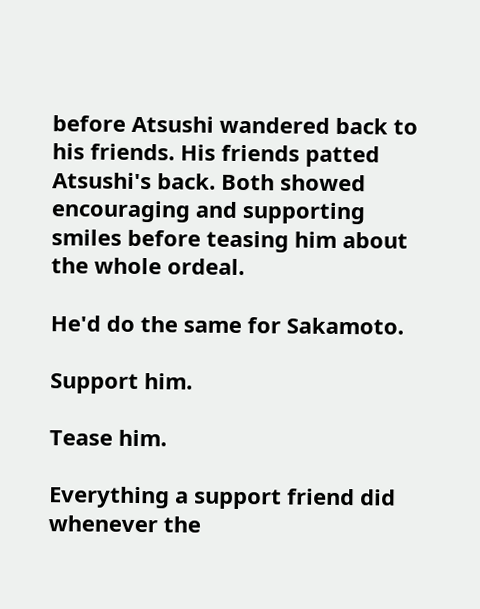before Atsushi wandered back to his friends. His friends patted Atsushi's back. Both showed encouraging and supporting smiles before teasing him about the whole ordeal.

He'd do the same for Sakamoto.

Support him.

Tease him.

Everything a support friend did whenever the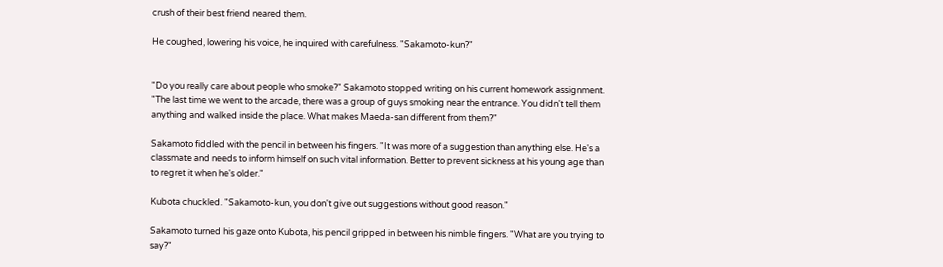crush of their best friend neared them.

He coughed, lowering his voice, he inquired with carefulness. "Sakamoto-kun?"


"Do you really care about people who smoke?" Sakamoto stopped writing on his current homework assignment. "The last time we went to the arcade, there was a group of guys smoking near the entrance. You didn't tell them anything and walked inside the place. What makes Maeda-san different from them?"

Sakamoto fiddled with the pencil in between his fingers. "It was more of a suggestion than anything else. He's a classmate and needs to inform himself on such vital information. Better to prevent sickness at his young age than to regret it when he's older."

Kubota chuckled. "Sakamoto-kun, you don't give out suggestions without good reason."

Sakamoto turned his gaze onto Kubota, his pencil gripped in between his nimble fingers. "What are you trying to say?"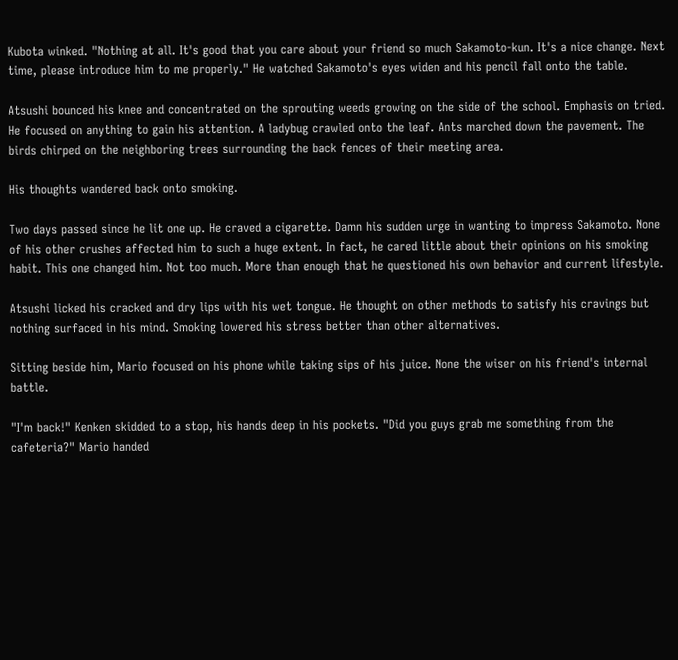Kubota winked. "Nothing at all. It's good that you care about your friend so much Sakamoto-kun. It's a nice change. Next time, please introduce him to me properly." He watched Sakamoto's eyes widen and his pencil fall onto the table.

Atsushi bounced his knee and concentrated on the sprouting weeds growing on the side of the school. Emphasis on tried. He focused on anything to gain his attention. A ladybug crawled onto the leaf. Ants marched down the pavement. The birds chirped on the neighboring trees surrounding the back fences of their meeting area.

His thoughts wandered back onto smoking.

Two days passed since he lit one up. He craved a cigarette. Damn his sudden urge in wanting to impress Sakamoto. None of his other crushes affected him to such a huge extent. In fact, he cared little about their opinions on his smoking habit. This one changed him. Not too much. More than enough that he questioned his own behavior and current lifestyle.

Atsushi licked his cracked and dry lips with his wet tongue. He thought on other methods to satisfy his cravings but nothing surfaced in his mind. Smoking lowered his stress better than other alternatives.

Sitting beside him, Mario focused on his phone while taking sips of his juice. None the wiser on his friend's internal battle.

"I'm back!" Kenken skidded to a stop, his hands deep in his pockets. "Did you guys grab me something from the cafeteria?" Mario handed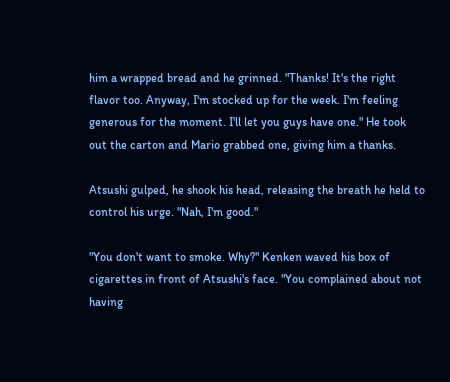him a wrapped bread and he grinned. "Thanks! It's the right flavor too. Anyway, I'm stocked up for the week. I'm feeling generous for the moment. I'll let you guys have one." He took out the carton and Mario grabbed one, giving him a thanks.

Atsushi gulped, he shook his head, releasing the breath he held to control his urge. "Nah, I'm good."

"You don't want to smoke. Why?" Kenken waved his box of cigarettes in front of Atsushi's face. "You complained about not having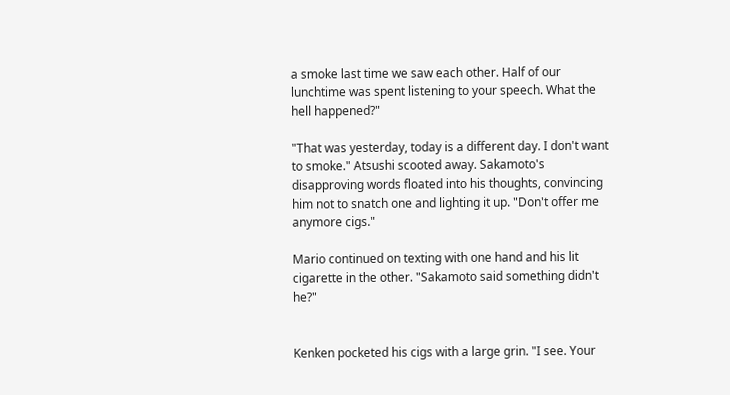a smoke last time we saw each other. Half of our lunchtime was spent listening to your speech. What the hell happened?"

"That was yesterday, today is a different day. I don't want to smoke." Atsushi scooted away. Sakamoto's disapproving words floated into his thoughts, convincing him not to snatch one and lighting it up. "Don't offer me anymore cigs."

Mario continued on texting with one hand and his lit cigarette in the other. "Sakamoto said something didn't he?"


Kenken pocketed his cigs with a large grin. "I see. Your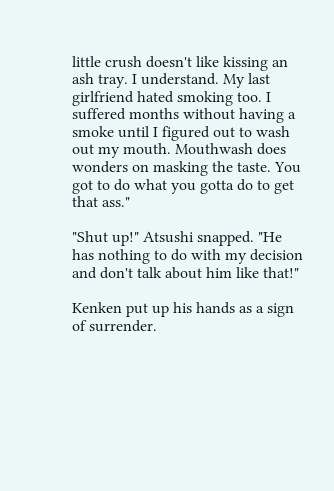little crush doesn't like kissing an ash tray. I understand. My last girlfriend hated smoking too. I suffered months without having a smoke until I figured out to wash out my mouth. Mouthwash does wonders on masking the taste. You got to do what you gotta do to get that ass."

"Shut up!" Atsushi snapped. "He has nothing to do with my decision and don't talk about him like that!"

Kenken put up his hands as a sign of surrender.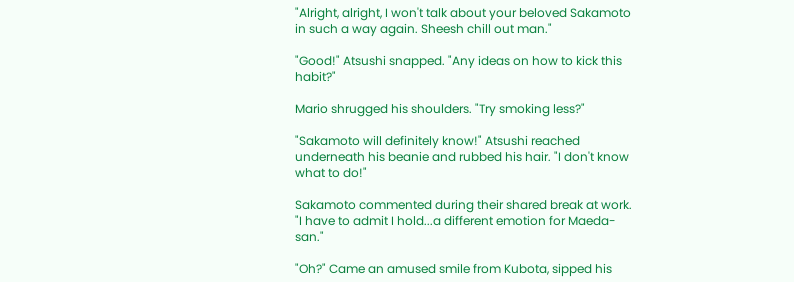"Alright, alright, I won't talk about your beloved Sakamoto in such a way again. Sheesh chill out man."

"Good!" Atsushi snapped. "Any ideas on how to kick this habit?"

Mario shrugged his shoulders. "Try smoking less?"

"Sakamoto will definitely know!" Atsushi reached underneath his beanie and rubbed his hair. "I don't know what to do!"

Sakamoto commented during their shared break at work. "I have to admit I hold...a different emotion for Maeda-san."

"Oh?" Came an amused smile from Kubota, sipped his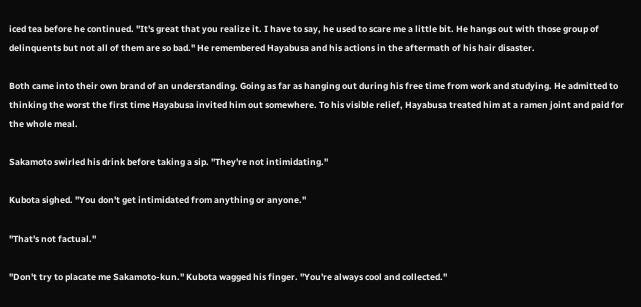iced tea before he continued. "It's great that you realize it. I have to say, he used to scare me a little bit. He hangs out with those group of delinquents but not all of them are so bad." He remembered Hayabusa and his actions in the aftermath of his hair disaster.

Both came into their own brand of an understanding. Going as far as hanging out during his free time from work and studying. He admitted to thinking the worst the first time Hayabusa invited him out somewhere. To his visible relief, Hayabusa treated him at a ramen joint and paid for the whole meal.

Sakamoto swirled his drink before taking a sip. "They're not intimidating."

Kubota sighed. "You don't get intimidated from anything or anyone."

"That's not factual."

"Don't try to placate me Sakamoto-kun." Kubota wagged his finger. "You're always cool and collected."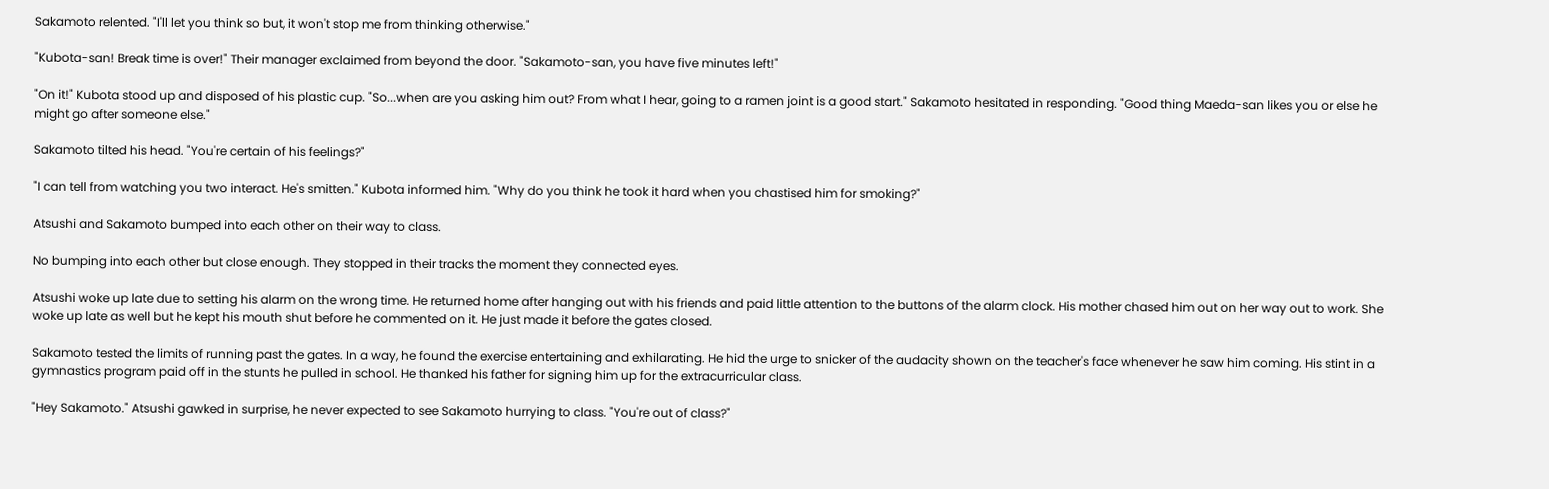Sakamoto relented. "I'll let you think so but, it won't stop me from thinking otherwise."

"Kubota-san! Break time is over!" Their manager exclaimed from beyond the door. "Sakamoto-san, you have five minutes left!"

"On it!" Kubota stood up and disposed of his plastic cup. "So...when are you asking him out? From what I hear, going to a ramen joint is a good start." Sakamoto hesitated in responding. "Good thing Maeda-san likes you or else he might go after someone else."

Sakamoto tilted his head. "You're certain of his feelings?"

"I can tell from watching you two interact. He's smitten." Kubota informed him. "Why do you think he took it hard when you chastised him for smoking?"

Atsushi and Sakamoto bumped into each other on their way to class.

No bumping into each other but close enough. They stopped in their tracks the moment they connected eyes.

Atsushi woke up late due to setting his alarm on the wrong time. He returned home after hanging out with his friends and paid little attention to the buttons of the alarm clock. His mother chased him out on her way out to work. She woke up late as well but he kept his mouth shut before he commented on it. He just made it before the gates closed.

Sakamoto tested the limits of running past the gates. In a way, he found the exercise entertaining and exhilarating. He hid the urge to snicker of the audacity shown on the teacher's face whenever he saw him coming. His stint in a gymnastics program paid off in the stunts he pulled in school. He thanked his father for signing him up for the extracurricular class.

"Hey Sakamoto." Atsushi gawked in surprise, he never expected to see Sakamoto hurrying to class. "You're out of class?"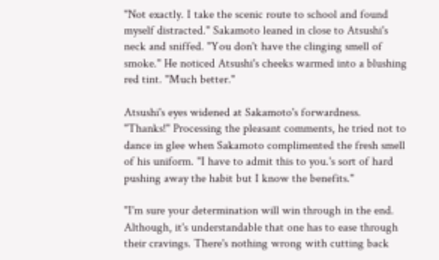"Not exactly. I take the scenic route to school and found myself distracted." Sakamoto leaned in close to Atsushi's neck and sniffed. "You don't have the clinging smell of smoke." He noticed Atsushi's cheeks warmed into a blushing red tint. "Much better."

Atsushi's eyes widened at Sakamoto's forwardness. "Thanks!" Processing the pleasant comments, he tried not to dance in glee when Sakamoto complimented the fresh smell of his uniform. "I have to admit this to you.'s sort of hard pushing away the habit but I know the benefits."

"I'm sure your determination will win through in the end. Although, it's understandable that one has to ease through their cravings. There's nothing wrong with cutting back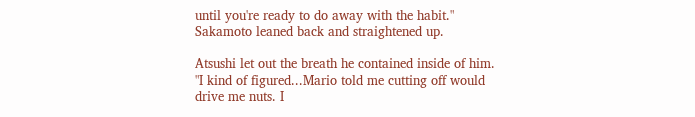until you're ready to do away with the habit." Sakamoto leaned back and straightened up.

Atsushi let out the breath he contained inside of him. "I kind of figured...Mario told me cutting off would drive me nuts. I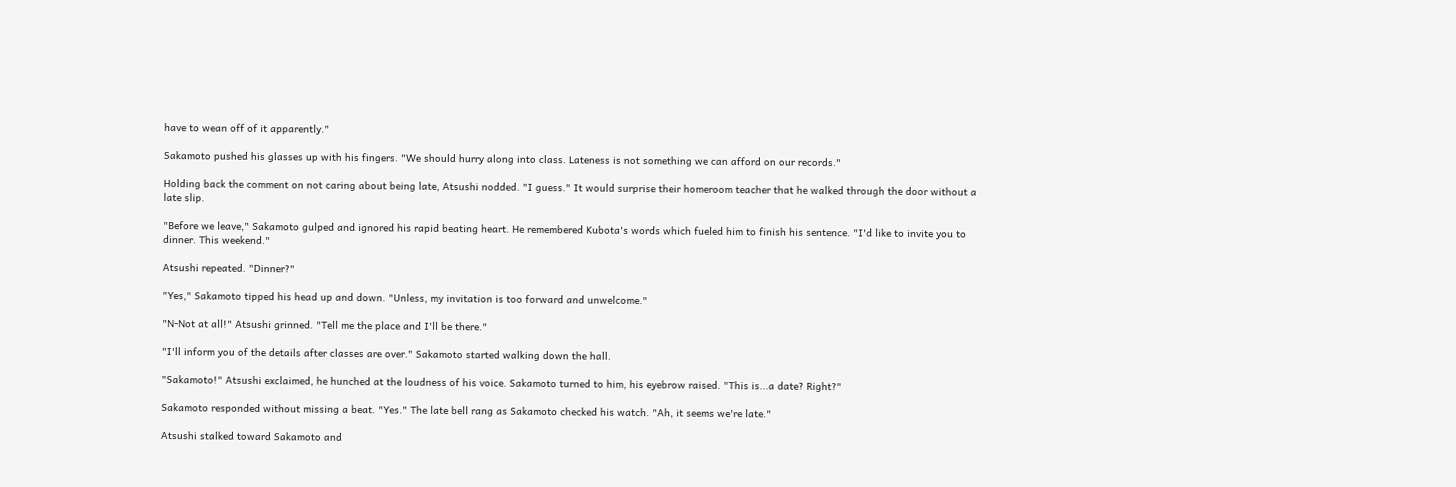have to wean off of it apparently."

Sakamoto pushed his glasses up with his fingers. "We should hurry along into class. Lateness is not something we can afford on our records."

Holding back the comment on not caring about being late, Atsushi nodded. "I guess." It would surprise their homeroom teacher that he walked through the door without a late slip.

"Before we leave," Sakamoto gulped and ignored his rapid beating heart. He remembered Kubota's words which fueled him to finish his sentence. "I'd like to invite you to dinner. This weekend."

Atsushi repeated. "Dinner?"

"Yes," Sakamoto tipped his head up and down. "Unless, my invitation is too forward and unwelcome."

"N-Not at all!" Atsushi grinned. "Tell me the place and I'll be there."

"I'll inform you of the details after classes are over." Sakamoto started walking down the hall.

"Sakamoto!" Atsushi exclaimed, he hunched at the loudness of his voice. Sakamoto turned to him, his eyebrow raised. "This is...a date? Right?"

Sakamoto responded without missing a beat. "Yes." The late bell rang as Sakamoto checked his watch. "Ah, it seems we're late."

Atsushi stalked toward Sakamoto and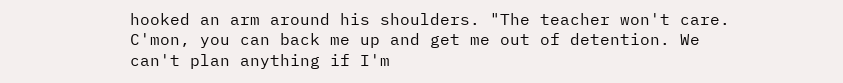hooked an arm around his shoulders. "The teacher won't care. C'mon, you can back me up and get me out of detention. We can't plan anything if I'm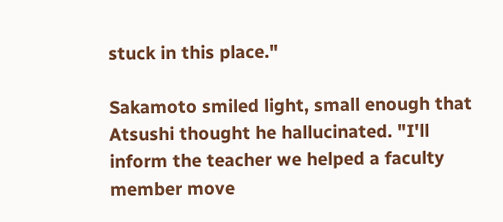stuck in this place."

Sakamoto smiled light, small enough that Atsushi thought he hallucinated. "I'll inform the teacher we helped a faculty member move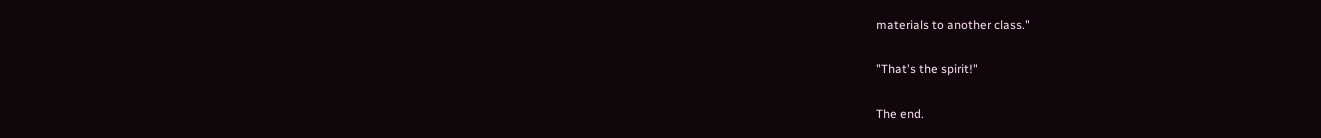materials to another class."

"That's the spirit!"

The end.